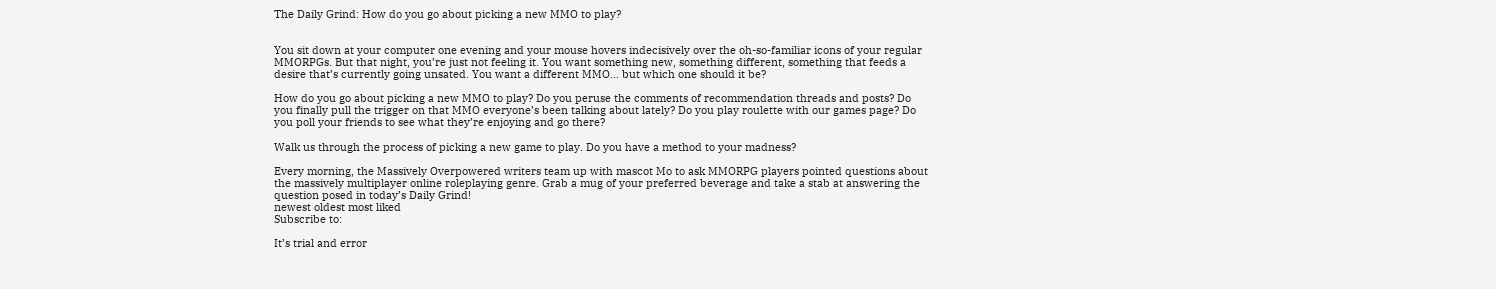The Daily Grind: How do you go about picking a new MMO to play?


You sit down at your computer one evening and your mouse hovers indecisively over the oh-so-familiar icons of your regular MMORPGs. But that night, you’re just not feeling it. You want something new, something different, something that feeds a desire that’s currently going unsated. You want a different MMO… but which one should it be?

How do you go about picking a new MMO to play? Do you peruse the comments of recommendation threads and posts? Do you finally pull the trigger on that MMO everyone’s been talking about lately? Do you play roulette with our games page? Do you poll your friends to see what they’re enjoying and go there?

Walk us through the process of picking a new game to play. Do you have a method to your madness?

Every morning, the Massively Overpowered writers team up with mascot Mo to ask MMORPG players pointed questions about the massively multiplayer online roleplaying genre. Grab a mug of your preferred beverage and take a stab at answering the question posed in today’s Daily Grind!
newest oldest most liked
Subscribe to:

It’s trial and error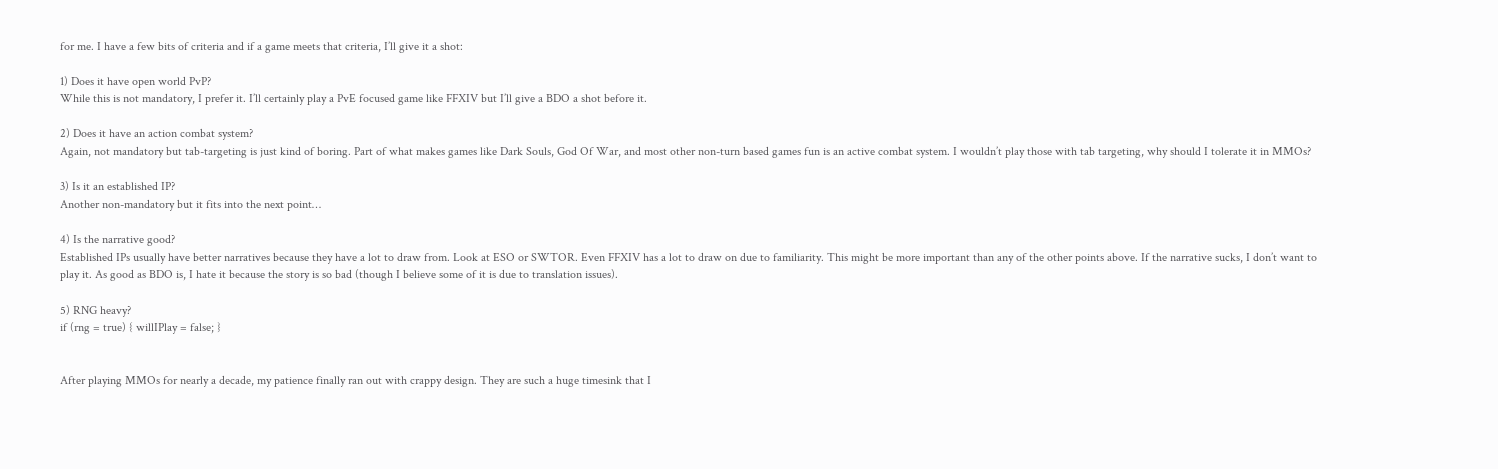for me. I have a few bits of criteria and if a game meets that criteria, I’ll give it a shot:

1) Does it have open world PvP?
While this is not mandatory, I prefer it. I’ll certainly play a PvE focused game like FFXIV but I’ll give a BDO a shot before it.

2) Does it have an action combat system?
Again, not mandatory but tab-targeting is just kind of boring. Part of what makes games like Dark Souls, God Of War, and most other non-turn based games fun is an active combat system. I wouldn’t play those with tab targeting, why should I tolerate it in MMOs?

3) Is it an established IP?
Another non-mandatory but it fits into the next point…

4) Is the narrative good?
Established IPs usually have better narratives because they have a lot to draw from. Look at ESO or SWTOR. Even FFXIV has a lot to draw on due to familiarity. This might be more important than any of the other points above. If the narrative sucks, I don’t want to play it. As good as BDO is, I hate it because the story is so bad (though I believe some of it is due to translation issues).

5) RNG heavy?
if (rng = true) { willIPlay = false; }


After playing MMOs for nearly a decade, my patience finally ran out with crappy design. They are such a huge timesink that I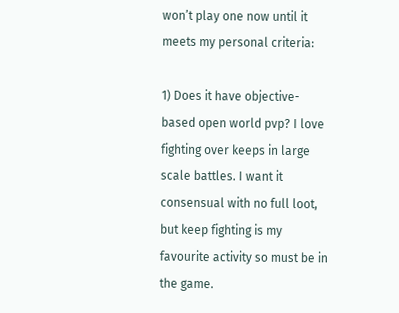won’t play one now until it meets my personal criteria:

1) Does it have objective-based open world pvp? I love fighting over keeps in large scale battles. I want it consensual with no full loot, but keep fighting is my favourite activity so must be in the game.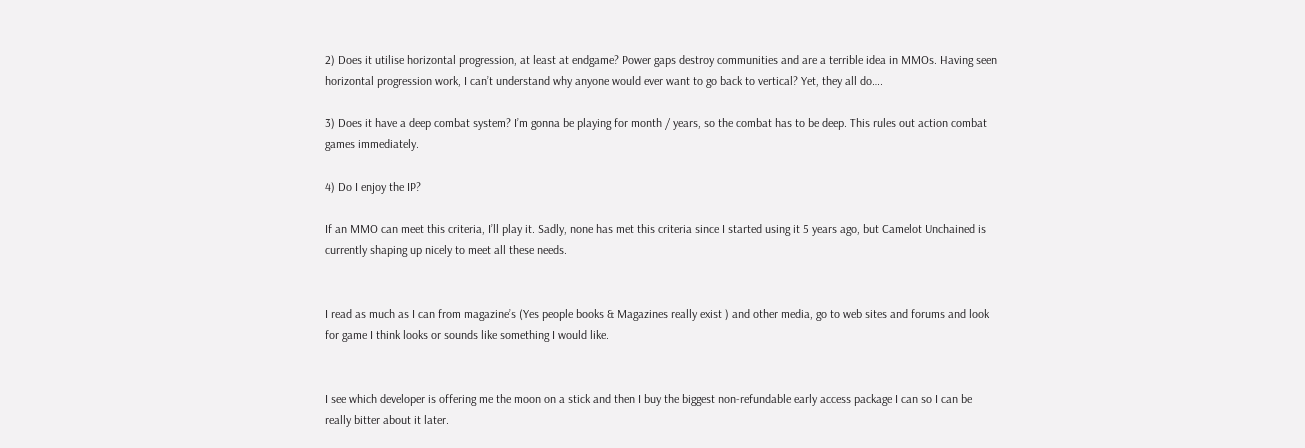2) Does it utilise horizontal progression, at least at endgame? Power gaps destroy communities and are a terrible idea in MMOs. Having seen horizontal progression work, I can’t understand why anyone would ever want to go back to vertical? Yet, they all do….

3) Does it have a deep combat system? I’m gonna be playing for month / years, so the combat has to be deep. This rules out action combat games immediately.

4) Do I enjoy the IP?

If an MMO can meet this criteria, I’ll play it. Sadly, none has met this criteria since I started using it 5 years ago, but Camelot Unchained is currently shaping up nicely to meet all these needs.


I read as much as I can from magazine’s (Yes people books & Magazines really exist ) and other media, go to web sites and forums and look for game I think looks or sounds like something I would like.


I see which developer is offering me the moon on a stick and then I buy the biggest non-refundable early access package I can so I can be really bitter about it later.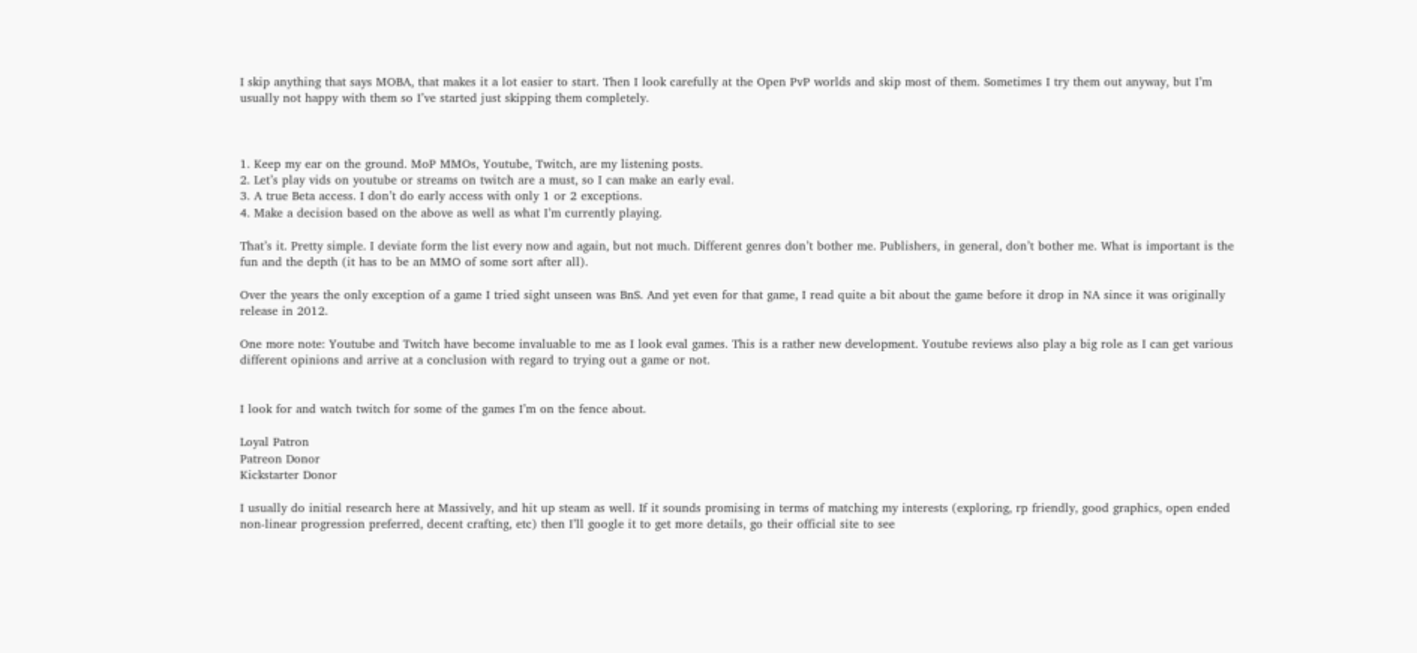I skip anything that says MOBA, that makes it a lot easier to start. Then I look carefully at the Open PvP worlds and skip most of them. Sometimes I try them out anyway, but I’m usually not happy with them so I’ve started just skipping them completely.



1. Keep my ear on the ground. MoP MMOs, Youtube, Twitch, are my listening posts.
2. Let’s play vids on youtube or streams on twitch are a must, so I can make an early eval.
3. A true Beta access. I don’t do early access with only 1 or 2 exceptions.
4. Make a decision based on the above as well as what I’m currently playing.

That’s it. Pretty simple. I deviate form the list every now and again, but not much. Different genres don’t bother me. Publishers, in general, don’t bother me. What is important is the fun and the depth (it has to be an MMO of some sort after all).

Over the years the only exception of a game I tried sight unseen was BnS. And yet even for that game, I read quite a bit about the game before it drop in NA since it was originally release in 2012.

One more note: Youtube and Twitch have become invaluable to me as I look eval games. This is a rather new development. Youtube reviews also play a big role as I can get various different opinions and arrive at a conclusion with regard to trying out a game or not.


I look for and watch twitch for some of the games I’m on the fence about.

Loyal Patron
Patreon Donor
Kickstarter Donor

I usually do initial research here at Massively, and hit up steam as well. If it sounds promising in terms of matching my interests (exploring, rp friendly, good graphics, open ended non-linear progression preferred, decent crafting, etc) then I’ll google it to get more details, go their official site to see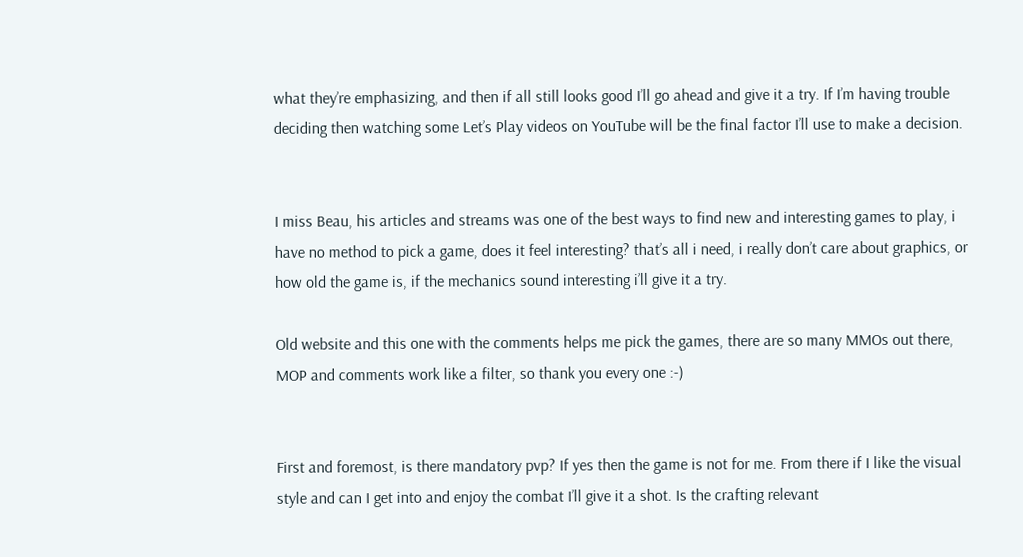what they’re emphasizing, and then if all still looks good I’ll go ahead and give it a try. If I’m having trouble deciding then watching some Let’s Play videos on YouTube will be the final factor I’ll use to make a decision.


I miss Beau, his articles and streams was one of the best ways to find new and interesting games to play, i have no method to pick a game, does it feel interesting? that’s all i need, i really don’t care about graphics, or how old the game is, if the mechanics sound interesting i’ll give it a try.

Old website and this one with the comments helps me pick the games, there are so many MMOs out there, MOP and comments work like a filter, so thank you every one :-)


First and foremost, is there mandatory pvp? If yes then the game is not for me. From there if I like the visual style and can I get into and enjoy the combat I’ll give it a shot. Is the crafting relevant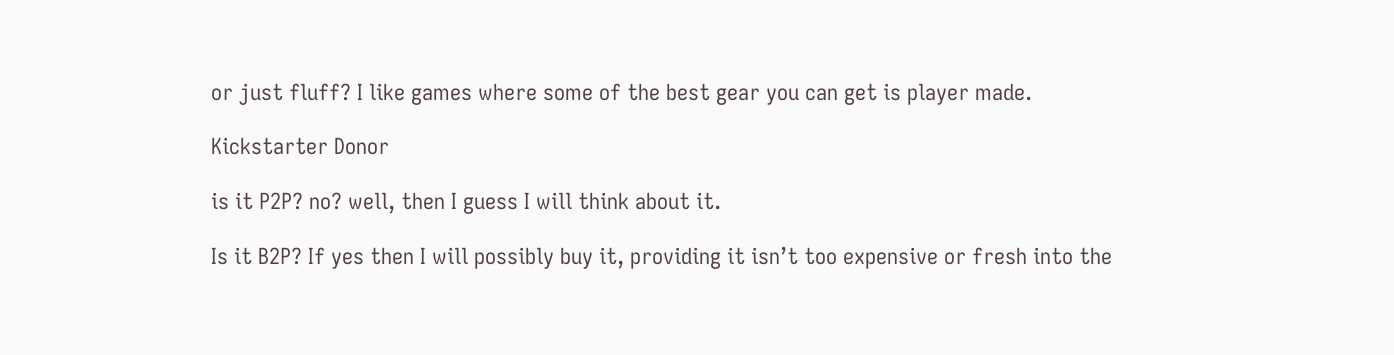or just fluff? I like games where some of the best gear you can get is player made.

Kickstarter Donor

is it P2P? no? well, then I guess I will think about it.

Is it B2P? If yes then I will possibly buy it, providing it isn’t too expensive or fresh into the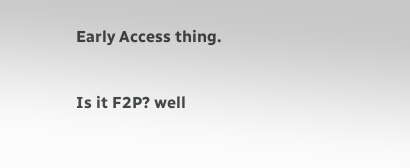Early Access thing.

Is it F2P? well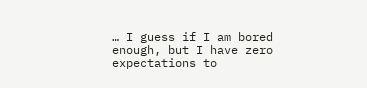… I guess if I am bored enough, but I have zero expectations to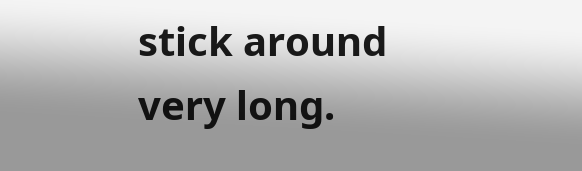stick around very long.